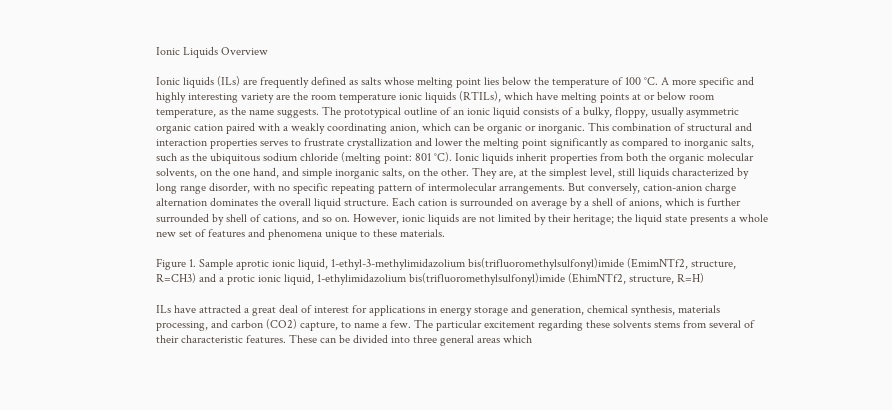Ionic Liquids Overview

Ionic liquids (ILs) are frequently defined as salts whose melting point lies below the temperature of 100 °C. A more specific and highly interesting variety are the room temperature ionic liquids (RTILs), which have melting points at or below room temperature, as the name suggests. The prototypical outline of an ionic liquid consists of a bulky, floppy, usually asymmetric organic cation paired with a weakly coordinating anion, which can be organic or inorganic. This combination of structural and interaction properties serves to frustrate crystallization and lower the melting point significantly as compared to inorganic salts, such as the ubiquitous sodium chloride (melting point: 801 °C). Ionic liquids inherit properties from both the organic molecular solvents, on the one hand, and simple inorganic salts, on the other. They are, at the simplest level, still liquids characterized by long range disorder, with no specific repeating pattern of intermolecular arrangements. But conversely, cation-anion charge alternation dominates the overall liquid structure. Each cation is surrounded on average by a shell of anions, which is further surrounded by shell of cations, and so on. However, ionic liquids are not limited by their heritage; the liquid state presents a whole new set of features and phenomena unique to these materials.

Figure 1. Sample aprotic ionic liquid, 1-ethyl-3-methylimidazolium bis(trifluoromethylsulfonyl)imide (EmimNTf2, structure, R=CH3) and a protic ionic liquid, 1-ethylimidazolium bis(trifluoromethylsulfonyl)imide (EhimNTf2, structure, R=H)

ILs have attracted a great deal of interest for applications in energy storage and generation, chemical synthesis, materials processing, and carbon (CO2) capture, to name a few. The particular excitement regarding these solvents stems from several of their characteristic features. These can be divided into three general areas which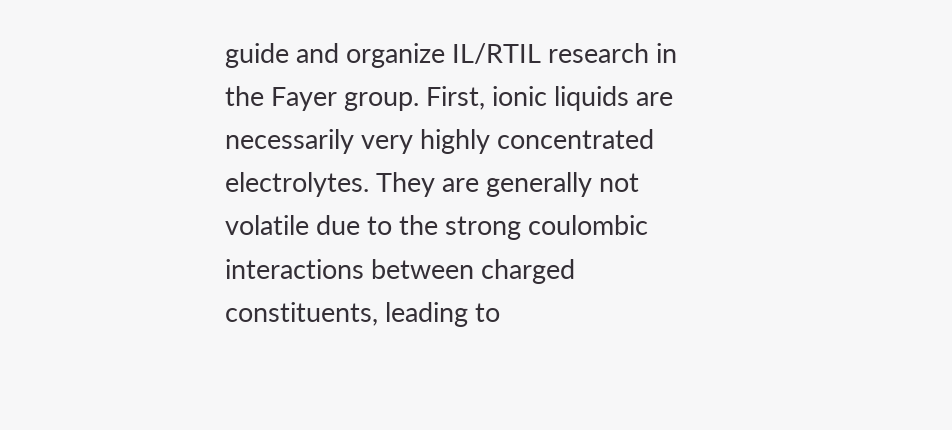guide and organize IL/RTIL research in the Fayer group. First, ionic liquids are necessarily very highly concentrated electrolytes. They are generally not volatile due to the strong coulombic interactions between charged constituents, leading to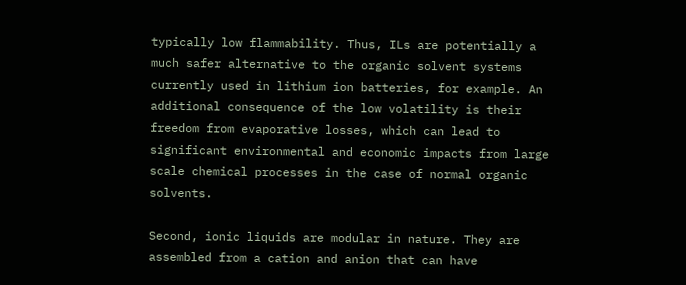typically low flammability. Thus, ILs are potentially a much safer alternative to the organic solvent systems currently used in lithium ion batteries, for example. An additional consequence of the low volatility is their freedom from evaporative losses, which can lead to significant environmental and economic impacts from large scale chemical processes in the case of normal organic solvents.

Second, ionic liquids are modular in nature. They are assembled from a cation and anion that can have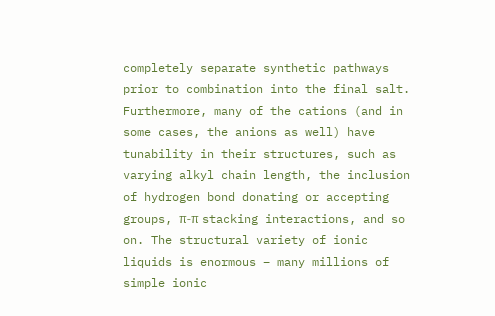completely separate synthetic pathways prior to combination into the final salt. Furthermore, many of the cations (and in some cases, the anions as well) have tunability in their structures, such as varying alkyl chain length, the inclusion of hydrogen bond donating or accepting groups, π-π stacking interactions, and so on. The structural variety of ionic liquids is enormous – many millions of simple ionic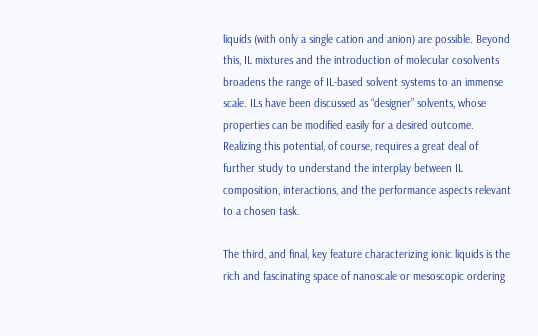liquids (with only a single cation and anion) are possible. Beyond this, IL mixtures and the introduction of molecular cosolvents broadens the range of IL-based solvent systems to an immense scale. ILs have been discussed as “designer” solvents, whose properties can be modified easily for a desired outcome. Realizing this potential, of course, requires a great deal of further study to understand the interplay between IL composition, interactions, and the performance aspects relevant to a chosen task.

The third, and final, key feature characterizing ionic liquids is the rich and fascinating space of nanoscale or mesoscopic ordering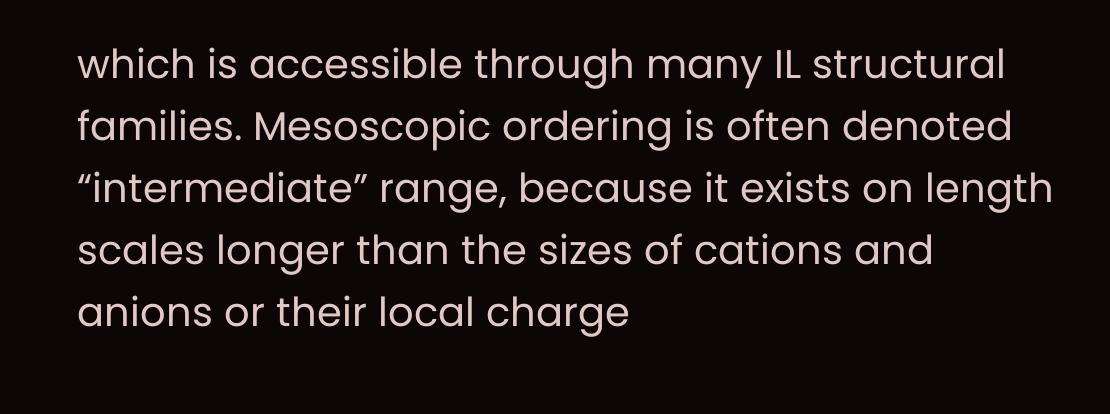which is accessible through many IL structural families. Mesoscopic ordering is often denoted “intermediate” range, because it exists on length scales longer than the sizes of cations and anions or their local charge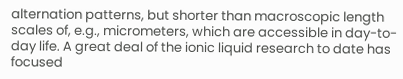alternation patterns, but shorter than macroscopic length scales of, e.g., micrometers, which are accessible in day-to-day life. A great deal of the ionic liquid research to date has focused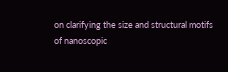on clarifying the size and structural motifs of nanoscopic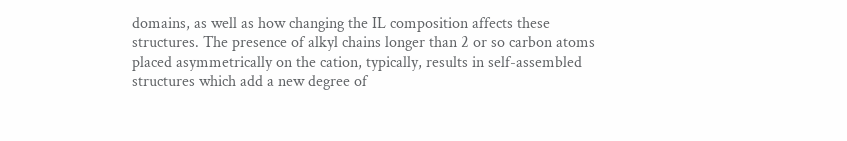domains, as well as how changing the IL composition affects these structures. The presence of alkyl chains longer than 2 or so carbon atoms placed asymmetrically on the cation, typically, results in self-assembled structures which add a new degree of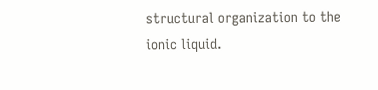structural organization to the ionic liquid.